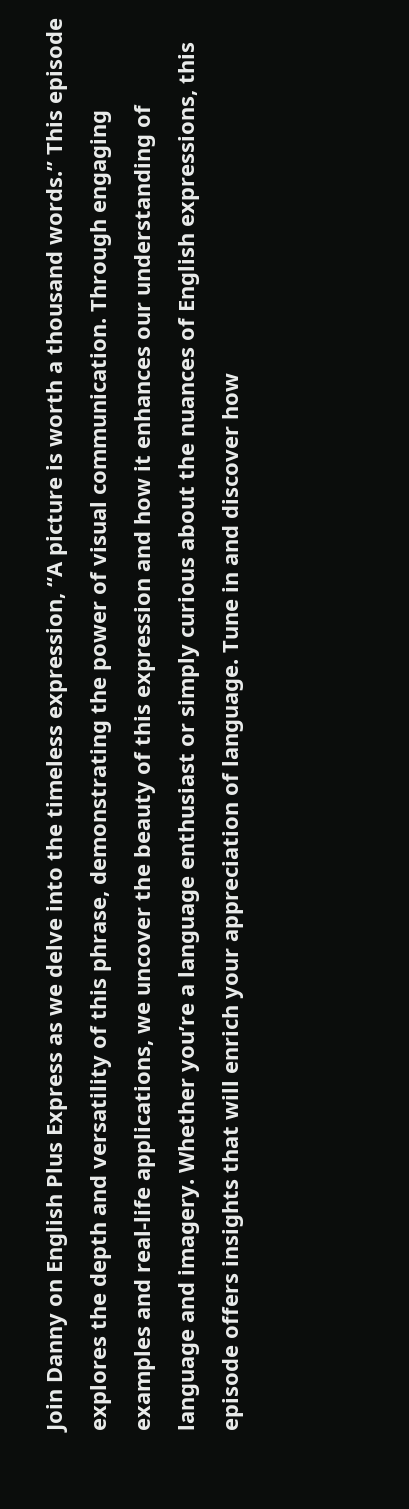Join Danny on English Plus Express as we delve into the timeless expression, “A picture is worth a thousand words.” This episode explores the depth and versatility of this phrase, demonstrating the power of visual communication. Through engaging examples and real-life applications, we uncover the beauty of this expression and how it enhances our understanding of language and imagery. Whether you’re a language enthusiast or simply curious about the nuances of English expressions, this episode offers insights that will enrich your appreciation of language. Tune in and discover how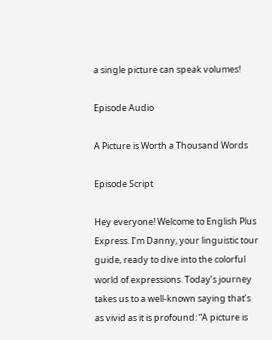a single picture can speak volumes!

Episode Audio

A Picture is Worth a Thousand Words

Episode Script

Hey everyone! Welcome to English Plus Express. I’m Danny, your linguistic tour guide, ready to dive into the colorful world of expressions. Today’s journey takes us to a well-known saying that’s as vivid as it is profound: “A picture is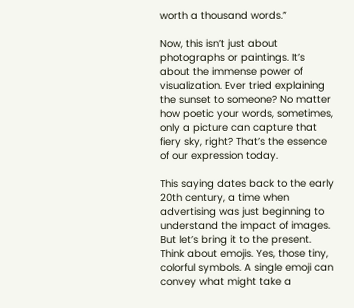worth a thousand words.”

Now, this isn’t just about photographs or paintings. It’s about the immense power of visualization. Ever tried explaining the sunset to someone? No matter how poetic your words, sometimes, only a picture can capture that fiery sky, right? That’s the essence of our expression today.

This saying dates back to the early 20th century, a time when advertising was just beginning to understand the impact of images. But let’s bring it to the present. Think about emojis. Yes, those tiny, colorful symbols. A single emoji can convey what might take a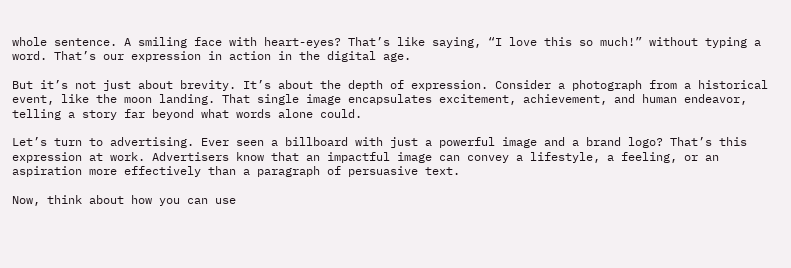whole sentence. A smiling face with heart-eyes? That’s like saying, “I love this so much!” without typing a word. That’s our expression in action in the digital age.

But it’s not just about brevity. It’s about the depth of expression. Consider a photograph from a historical event, like the moon landing. That single image encapsulates excitement, achievement, and human endeavor, telling a story far beyond what words alone could.

Let’s turn to advertising. Ever seen a billboard with just a powerful image and a brand logo? That’s this expression at work. Advertisers know that an impactful image can convey a lifestyle, a feeling, or an aspiration more effectively than a paragraph of persuasive text.

Now, think about how you can use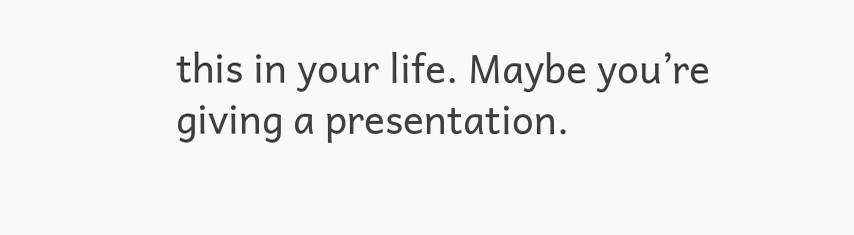this in your life. Maybe you’re giving a presentation.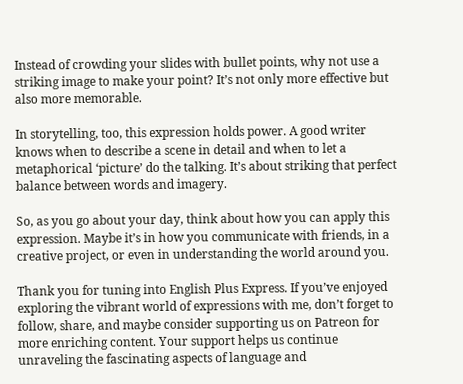Instead of crowding your slides with bullet points, why not use a striking image to make your point? It’s not only more effective but also more memorable.

In storytelling, too, this expression holds power. A good writer knows when to describe a scene in detail and when to let a metaphorical ‘picture’ do the talking. It’s about striking that perfect balance between words and imagery.

So, as you go about your day, think about how you can apply this expression. Maybe it’s in how you communicate with friends, in a creative project, or even in understanding the world around you.

Thank you for tuning into English Plus Express. If you’ve enjoyed exploring the vibrant world of expressions with me, don’t forget to follow, share, and maybe consider supporting us on Patreon for more enriching content. Your support helps us continue unraveling the fascinating aspects of language and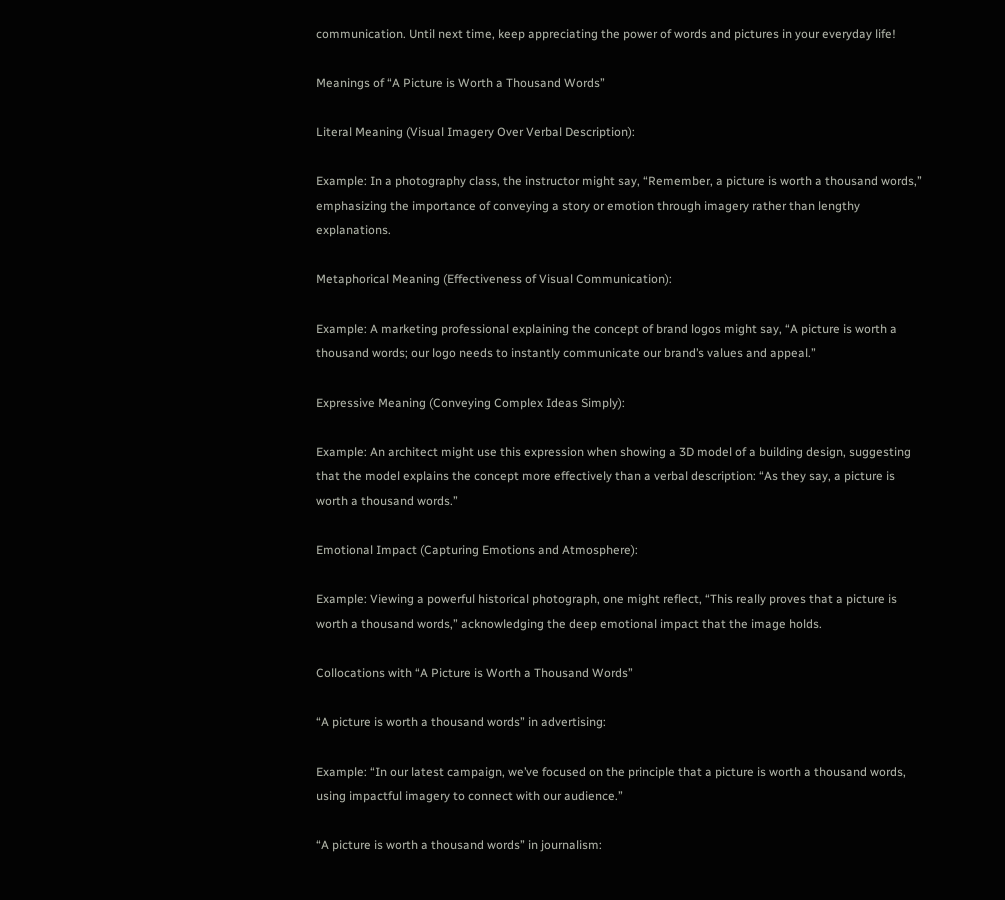communication. Until next time, keep appreciating the power of words and pictures in your everyday life!

Meanings of “A Picture is Worth a Thousand Words”

Literal Meaning (Visual Imagery Over Verbal Description):

Example: In a photography class, the instructor might say, “Remember, a picture is worth a thousand words,” emphasizing the importance of conveying a story or emotion through imagery rather than lengthy explanations.

Metaphorical Meaning (Effectiveness of Visual Communication):

Example: A marketing professional explaining the concept of brand logos might say, “A picture is worth a thousand words; our logo needs to instantly communicate our brand’s values and appeal.”

Expressive Meaning (Conveying Complex Ideas Simply):

Example: An architect might use this expression when showing a 3D model of a building design, suggesting that the model explains the concept more effectively than a verbal description: “As they say, a picture is worth a thousand words.”

Emotional Impact (Capturing Emotions and Atmosphere):

Example: Viewing a powerful historical photograph, one might reflect, “This really proves that a picture is worth a thousand words,” acknowledging the deep emotional impact that the image holds.

Collocations with “A Picture is Worth a Thousand Words”

“A picture is worth a thousand words” in advertising:

Example: “In our latest campaign, we’ve focused on the principle that a picture is worth a thousand words, using impactful imagery to connect with our audience.”

“A picture is worth a thousand words” in journalism: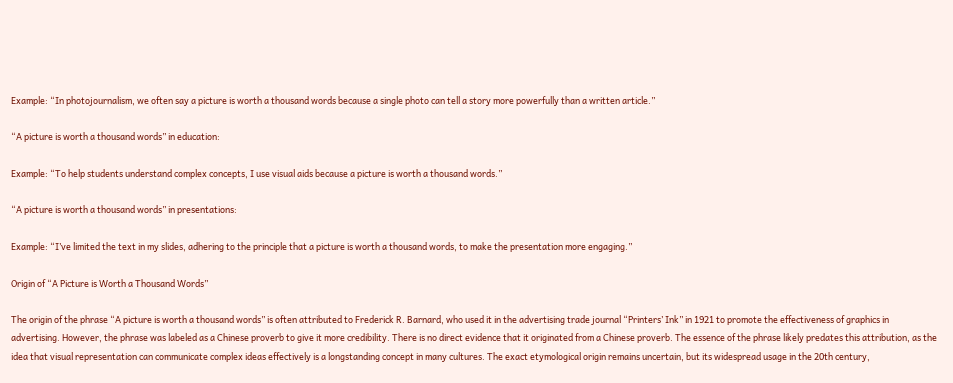Example: “In photojournalism, we often say a picture is worth a thousand words because a single photo can tell a story more powerfully than a written article.”

“A picture is worth a thousand words” in education:

Example: “To help students understand complex concepts, I use visual aids because a picture is worth a thousand words.”

“A picture is worth a thousand words” in presentations:

Example: “I’ve limited the text in my slides, adhering to the principle that a picture is worth a thousand words, to make the presentation more engaging.”

Origin of “A Picture is Worth a Thousand Words”

The origin of the phrase “A picture is worth a thousand words” is often attributed to Frederick R. Barnard, who used it in the advertising trade journal “Printers’ Ink” in 1921 to promote the effectiveness of graphics in advertising. However, the phrase was labeled as a Chinese proverb to give it more credibility. There is no direct evidence that it originated from a Chinese proverb. The essence of the phrase likely predates this attribution, as the idea that visual representation can communicate complex ideas effectively is a longstanding concept in many cultures. The exact etymological origin remains uncertain, but its widespread usage in the 20th century,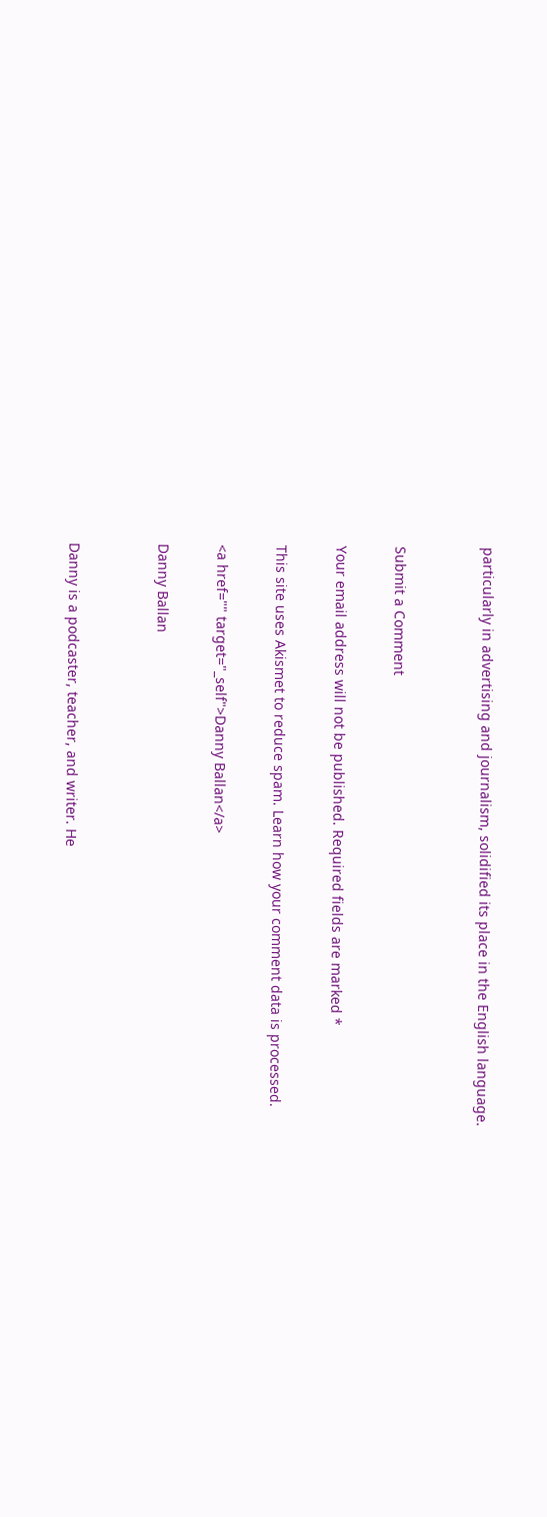particularly in advertising and journalism, solidified its place in the English language.


Submit a Comment

Your email address will not be published. Required fields are marked *

This site uses Akismet to reduce spam. Learn how your comment data is processed.

<a href="" target="_self">Danny Ballan</a>

Danny Ballan


Danny is a podcaster, teacher, and writer. He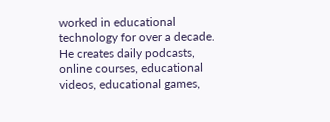worked in educational technology for over a decade. He creates daily podcasts, online courses, educational videos, educational games,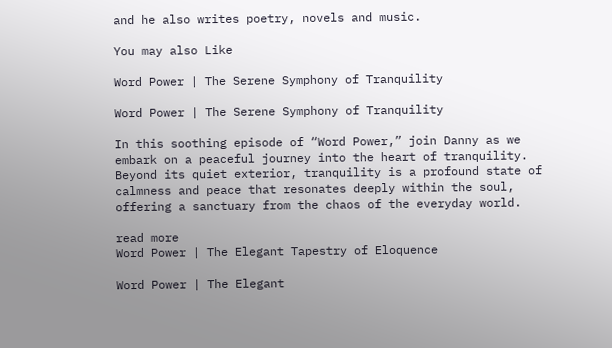and he also writes poetry, novels and music.

You may also Like

Word Power | The Serene Symphony of Tranquility

Word Power | The Serene Symphony of Tranquility

In this soothing episode of “Word Power,” join Danny as we embark on a peaceful journey into the heart of tranquility. Beyond its quiet exterior, tranquility is a profound state of calmness and peace that resonates deeply within the soul, offering a sanctuary from the chaos of the everyday world.

read more
Word Power | The Elegant Tapestry of Eloquence

Word Power | The Elegant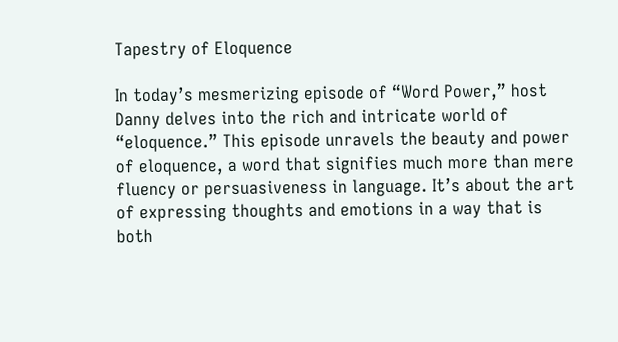Tapestry of Eloquence

In today’s mesmerizing episode of “Word Power,” host Danny delves into the rich and intricate world of “eloquence.” This episode unravels the beauty and power of eloquence, a word that signifies much more than mere fluency or persuasiveness in language. It’s about the art of expressing thoughts and emotions in a way that is both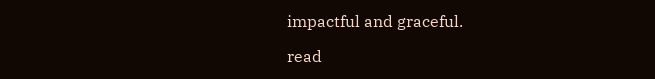impactful and graceful.

read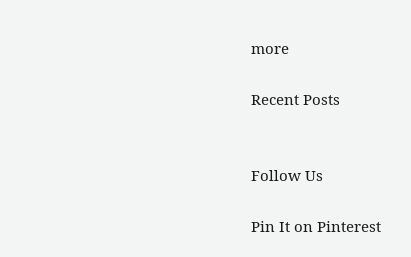more

Recent Posts


Follow Us

Pin It on Pinterest